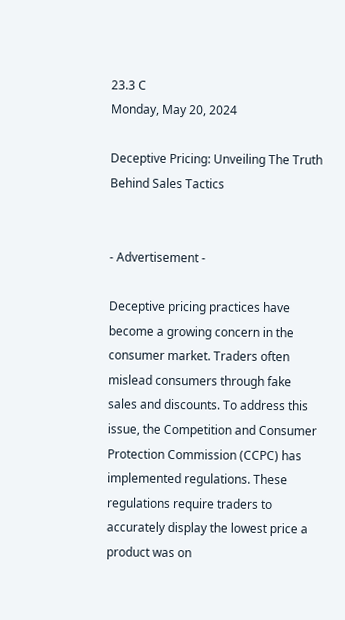23.3 C
Monday, May 20, 2024

Deceptive Pricing: Unveiling The Truth Behind Sales Tactics


- Advertisement -

Deceptive pricing practices have become a growing concern in the consumer market. Traders often mislead consumers through fake sales and discounts. To address this issue, the Competition and Consumer Protection Commission (CCPC) has implemented regulations. These regulations require traders to accurately display the lowest price a product was on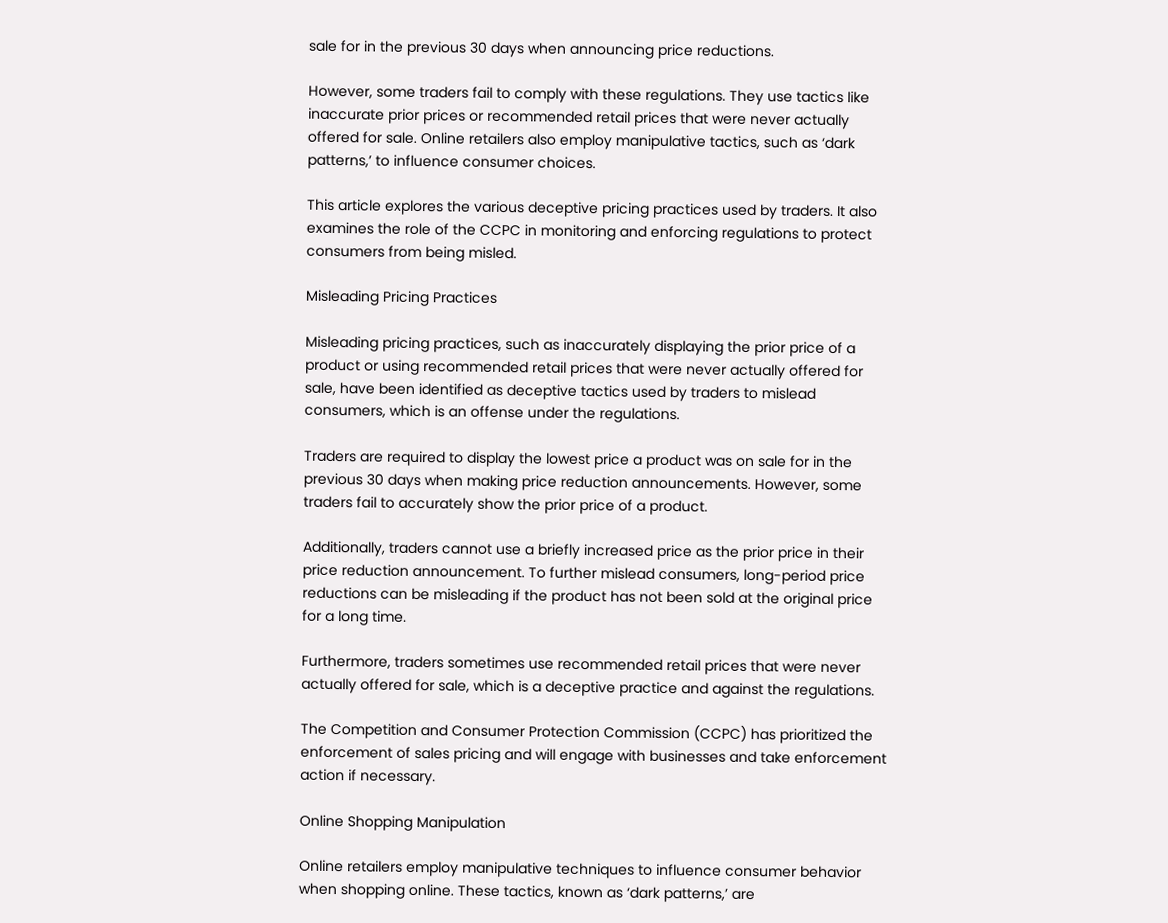sale for in the previous 30 days when announcing price reductions.

However, some traders fail to comply with these regulations. They use tactics like inaccurate prior prices or recommended retail prices that were never actually offered for sale. Online retailers also employ manipulative tactics, such as ‘dark patterns,’ to influence consumer choices.

This article explores the various deceptive pricing practices used by traders. It also examines the role of the CCPC in monitoring and enforcing regulations to protect consumers from being misled.

Misleading Pricing Practices

Misleading pricing practices, such as inaccurately displaying the prior price of a product or using recommended retail prices that were never actually offered for sale, have been identified as deceptive tactics used by traders to mislead consumers, which is an offense under the regulations.

Traders are required to display the lowest price a product was on sale for in the previous 30 days when making price reduction announcements. However, some traders fail to accurately show the prior price of a product.

Additionally, traders cannot use a briefly increased price as the prior price in their price reduction announcement. To further mislead consumers, long-period price reductions can be misleading if the product has not been sold at the original price for a long time.

Furthermore, traders sometimes use recommended retail prices that were never actually offered for sale, which is a deceptive practice and against the regulations.

The Competition and Consumer Protection Commission (CCPC) has prioritized the enforcement of sales pricing and will engage with businesses and take enforcement action if necessary.

Online Shopping Manipulation

Online retailers employ manipulative techniques to influence consumer behavior when shopping online. These tactics, known as ‘dark patterns,’ are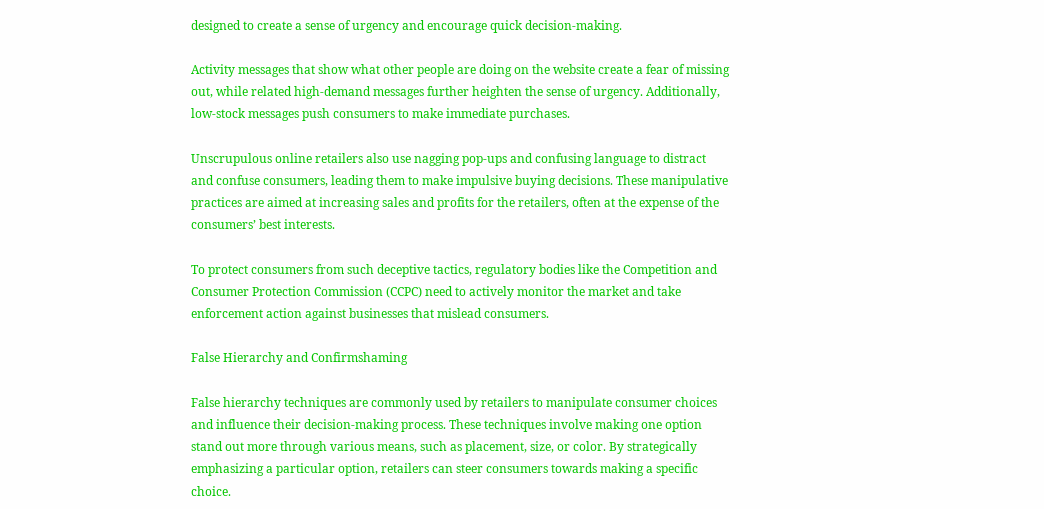designed to create a sense of urgency and encourage quick decision-making.

Activity messages that show what other people are doing on the website create a fear of missing out, while related high-demand messages further heighten the sense of urgency. Additionally, low-stock messages push consumers to make immediate purchases.

Unscrupulous online retailers also use nagging pop-ups and confusing language to distract and confuse consumers, leading them to make impulsive buying decisions. These manipulative practices are aimed at increasing sales and profits for the retailers, often at the expense of the consumers’ best interests.

To protect consumers from such deceptive tactics, regulatory bodies like the Competition and Consumer Protection Commission (CCPC) need to actively monitor the market and take enforcement action against businesses that mislead consumers.

False Hierarchy and Confirmshaming

False hierarchy techniques are commonly used by retailers to manipulate consumer choices and influence their decision-making process. These techniques involve making one option stand out more through various means, such as placement, size, or color. By strategically emphasizing a particular option, retailers can steer consumers towards making a specific choice.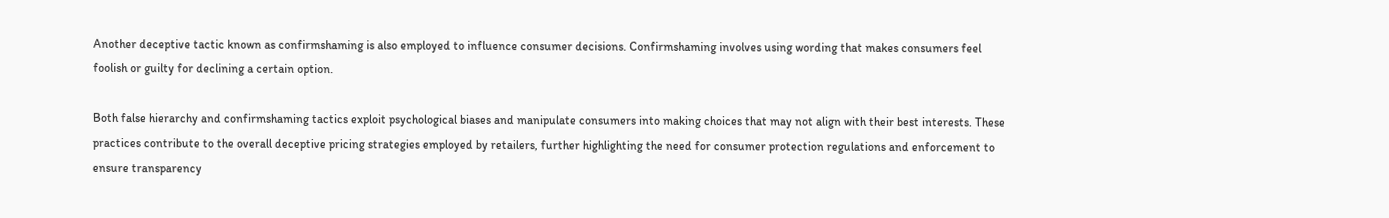Another deceptive tactic known as confirmshaming is also employed to influence consumer decisions. Confirmshaming involves using wording that makes consumers feel foolish or guilty for declining a certain option.

Both false hierarchy and confirmshaming tactics exploit psychological biases and manipulate consumers into making choices that may not align with their best interests. These practices contribute to the overall deceptive pricing strategies employed by retailers, further highlighting the need for consumer protection regulations and enforcement to ensure transparency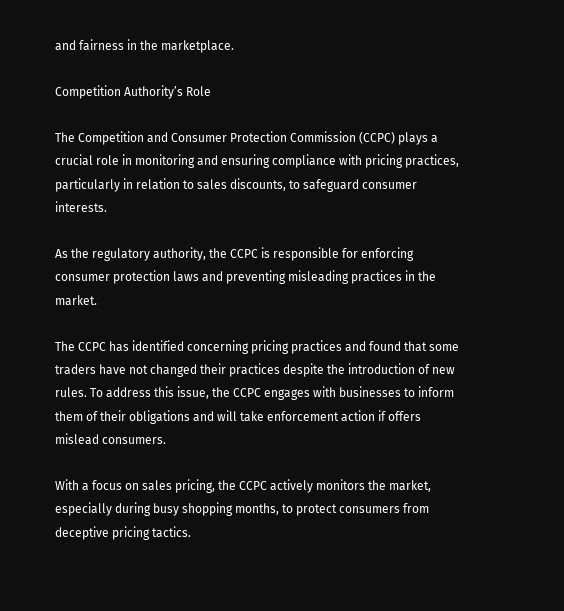and fairness in the marketplace.

Competition Authority’s Role

The Competition and Consumer Protection Commission (CCPC) plays a crucial role in monitoring and ensuring compliance with pricing practices, particularly in relation to sales discounts, to safeguard consumer interests.

As the regulatory authority, the CCPC is responsible for enforcing consumer protection laws and preventing misleading practices in the market.

The CCPC has identified concerning pricing practices and found that some traders have not changed their practices despite the introduction of new rules. To address this issue, the CCPC engages with businesses to inform them of their obligations and will take enforcement action if offers mislead consumers.

With a focus on sales pricing, the CCPC actively monitors the market, especially during busy shopping months, to protect consumers from deceptive pricing tactics.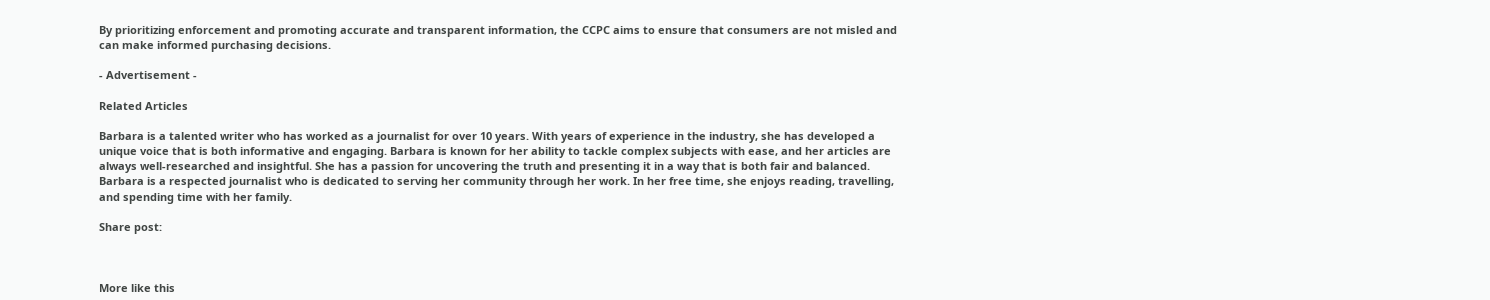By prioritizing enforcement and promoting accurate and transparent information, the CCPC aims to ensure that consumers are not misled and can make informed purchasing decisions.

- Advertisement -

Related Articles

Barbara is a talented writer who has worked as a journalist for over 10 years. With years of experience in the industry, she has developed a unique voice that is both informative and engaging. Barbara is known for her ability to tackle complex subjects with ease, and her articles are always well-researched and insightful. She has a passion for uncovering the truth and presenting it in a way that is both fair and balanced. Barbara is a respected journalist who is dedicated to serving her community through her work. In her free time, she enjoys reading, travelling, and spending time with her family.

Share post:



More like this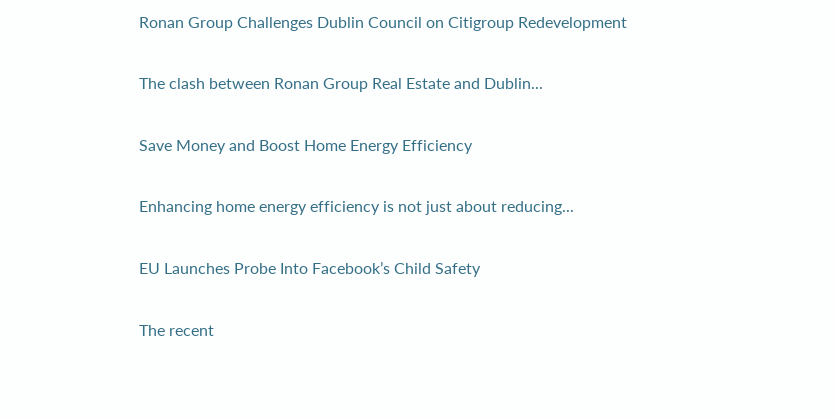Ronan Group Challenges Dublin Council on Citigroup Redevelopment

The clash between Ronan Group Real Estate and Dublin...

Save Money and Boost Home Energy Efficiency

Enhancing home energy efficiency is not just about reducing...

EU Launches Probe Into Facebook’s Child Safety

The recent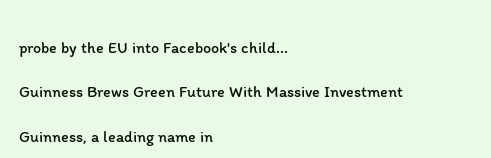probe by the EU into Facebook's child...

Guinness Brews Green Future With Massive Investment

Guinness, a leading name in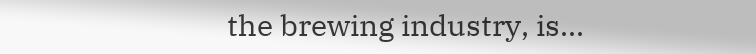the brewing industry, is...